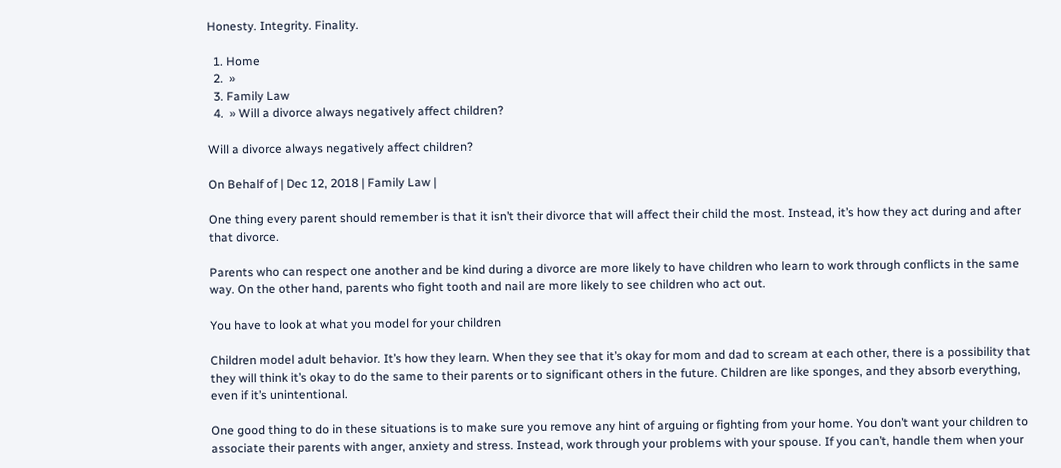Honesty. Integrity. Finality.

  1. Home
  2.  »
  3. Family Law
  4.  » Will a divorce always negatively affect children?

Will a divorce always negatively affect children?

On Behalf of | Dec 12, 2018 | Family Law |

One thing every parent should remember is that it isn’t their divorce that will affect their child the most. Instead, it’s how they act during and after that divorce.

Parents who can respect one another and be kind during a divorce are more likely to have children who learn to work through conflicts in the same way. On the other hand, parents who fight tooth and nail are more likely to see children who act out.

You have to look at what you model for your children

Children model adult behavior. It’s how they learn. When they see that it’s okay for mom and dad to scream at each other, there is a possibility that they will think it’s okay to do the same to their parents or to significant others in the future. Children are like sponges, and they absorb everything, even if it’s unintentional.

One good thing to do in these situations is to make sure you remove any hint of arguing or fighting from your home. You don’t want your children to associate their parents with anger, anxiety and stress. Instead, work through your problems with your spouse. If you can’t, handle them when your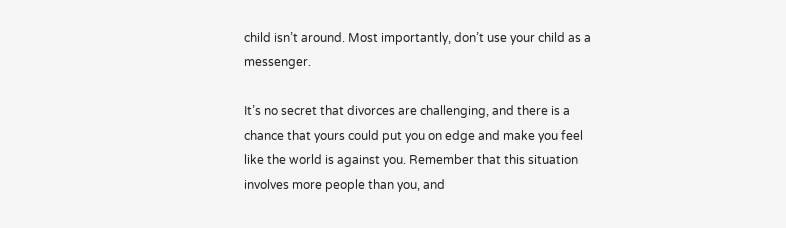child isn’t around. Most importantly, don’t use your child as a messenger.

It’s no secret that divorces are challenging, and there is a chance that yours could put you on edge and make you feel like the world is against you. Remember that this situation involves more people than you, and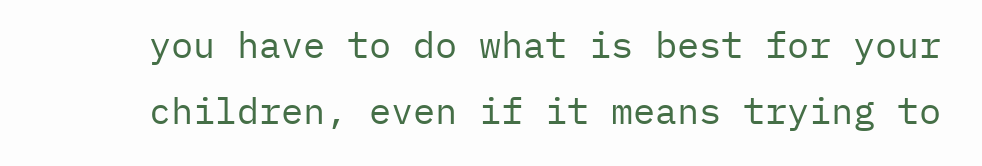you have to do what is best for your children, even if it means trying to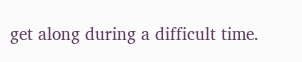get along during a difficult time.